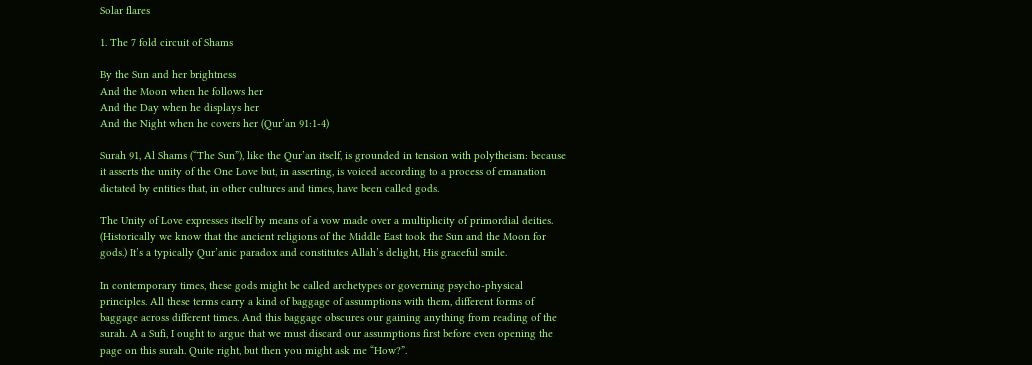Solar flares

1. The 7 fold circuit of Shams

By the Sun and her brightness
And the Moon when he follows her
And the Day when he displays her
And the Night when he covers her (Qur’an 91:1-4)

Surah 91, Al Shams (“The Sun”), like the Qur’an itself, is grounded in tension with polytheism: because it asserts the unity of the One Love but, in asserting, is voiced according to a process of emanation dictated by entities that, in other cultures and times, have been called gods.

The Unity of Love expresses itself by means of a vow made over a multiplicity of primordial deities. (Historically we know that the ancient religions of the Middle East took the Sun and the Moon for gods.) It’s a typically Qur’anic paradox and constitutes Allah’s delight, His graceful smile.

In contemporary times, these gods might be called archetypes or governing psycho-physical principles. All these terms carry a kind of baggage of assumptions with them, different forms of baggage across different times. And this baggage obscures our gaining anything from reading of the surah. A a Sufi, I ought to argue that we must discard our assumptions first before even opening the page on this surah. Quite right, but then you might ask me “How?”.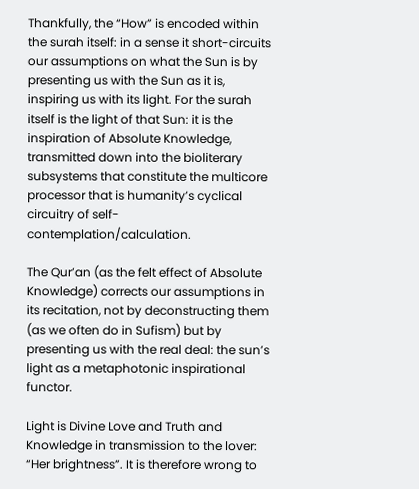Thankfully, the “How” is encoded within the surah itself: in a sense it short-circuits our assumptions on what the Sun is by presenting us with the Sun as it is, inspiring us with its light. For the surah itself is the light of that Sun: it is the inspiration of Absolute Knowledge, transmitted down into the bioliterary subsystems that constitute the multicore processor that is humanity’s cyclical circuitry of self-contemplation/calculation.

The Qur’an (as the felt effect of Absolute Knowledge) corrects our assumptions in its recitation, not by deconstructing them (as we often do in Sufism) but by presenting us with the real deal: the sun’s light as a metaphotonic inspirational functor.

Light is Divine Love and Truth and Knowledge in transmission to the lover: “Her brightness”. It is therefore wrong to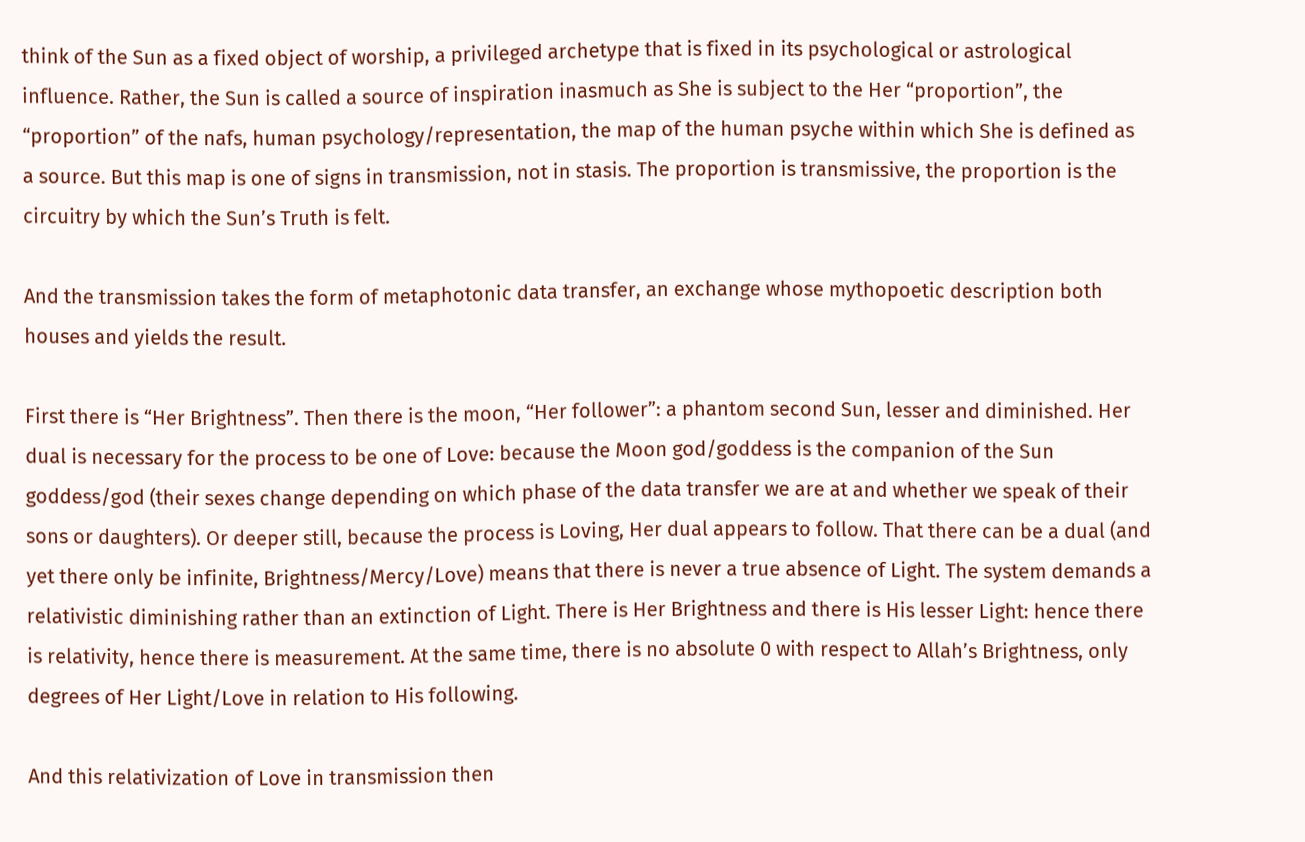think of the Sun as a fixed object of worship, a privileged archetype that is fixed in its psychological or astrological influence. Rather, the Sun is called a source of inspiration inasmuch as She is subject to the Her “proportion”, the “proportion” of the nafs, human psychology/representation, the map of the human psyche within which She is defined as a source. But this map is one of signs in transmission, not in stasis. The proportion is transmissive, the proportion is the circuitry by which the Sun’s Truth is felt.

And the transmission takes the form of metaphotonic data transfer, an exchange whose mythopoetic description both houses and yields the result.

First there is “Her Brightness”. Then there is the moon, “Her follower”: a phantom second Sun, lesser and diminished. Her dual is necessary for the process to be one of Love: because the Moon god/goddess is the companion of the Sun goddess/god (their sexes change depending on which phase of the data transfer we are at and whether we speak of their sons or daughters). Or deeper still, because the process is Loving, Her dual appears to follow. That there can be a dual (and yet there only be infinite, Brightness/Mercy/Love) means that there is never a true absence of Light. The system demands a relativistic diminishing rather than an extinction of Light. There is Her Brightness and there is His lesser Light: hence there is relativity, hence there is measurement. At the same time, there is no absolute 0 with respect to Allah’s Brightness, only degrees of Her Light/Love in relation to His following.

And this relativization of Love in transmission then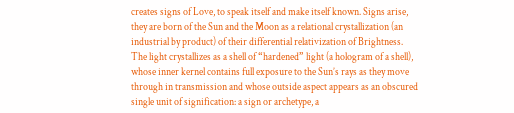creates signs of Love, to speak itself and make itself known. Signs arise, they are born of the Sun and the Moon as a relational crystallization (an industrial by product) of their differential relativization of Brightness. The light crystallizes as a shell of “hardened” light (a hologram of a shell), whose inner kernel contains full exposure to the Sun’s rays as they move through in transmission and whose outside aspect appears as an obscured single unit of signification: a sign or archetype, a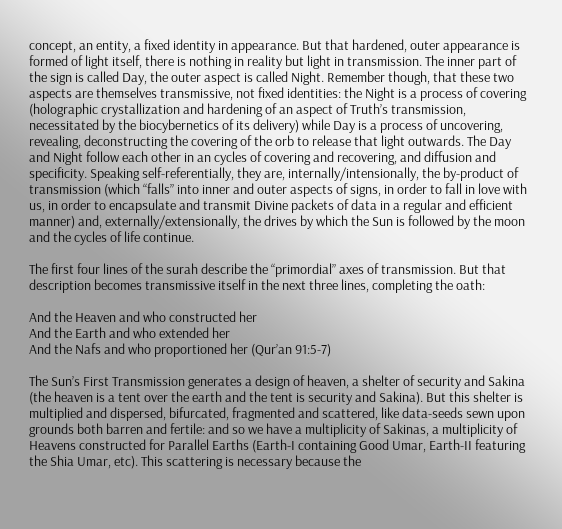concept, an entity, a fixed identity in appearance. But that hardened, outer appearance is formed of light itself, there is nothing in reality but light in transmission. The inner part of the sign is called Day, the outer aspect is called Night. Remember though, that these two aspects are themselves transmissive, not fixed identities: the Night is a process of covering (holographic crystallization and hardening of an aspect of Truth’s transmission, necessitated by the biocybernetics of its delivery) while Day is a process of uncovering, revealing, deconstructing the covering of the orb to release that light outwards. The Day and Night follow each other in an cycles of covering and recovering, and diffusion and specificity. Speaking self-referentially, they are, internally/intensionally, the by-product of transmission (which “falls” into inner and outer aspects of signs, in order to fall in love with us, in order to encapsulate and transmit Divine packets of data in a regular and efficient manner) and, externally/extensionally, the drives by which the Sun is followed by the moon and the cycles of life continue.

The first four lines of the surah describe the “primordial” axes of transmission. But that description becomes transmissive itself in the next three lines, completing the oath:

And the Heaven and who constructed her
And the Earth and who extended her
And the Nafs and who proportioned her (Qur’an 91:5-7)

The Sun’s First Transmission generates a design of heaven, a shelter of security and Sakina (the heaven is a tent over the earth and the tent is security and Sakina). But this shelter is multiplied and dispersed, bifurcated, fragmented and scattered, like data-seeds sewn upon grounds both barren and fertile: and so we have a multiplicity of Sakinas, a multiplicity of Heavens constructed for Parallel Earths (Earth-I containing Good Umar, Earth-II featuring the Shia Umar, etc). This scattering is necessary because the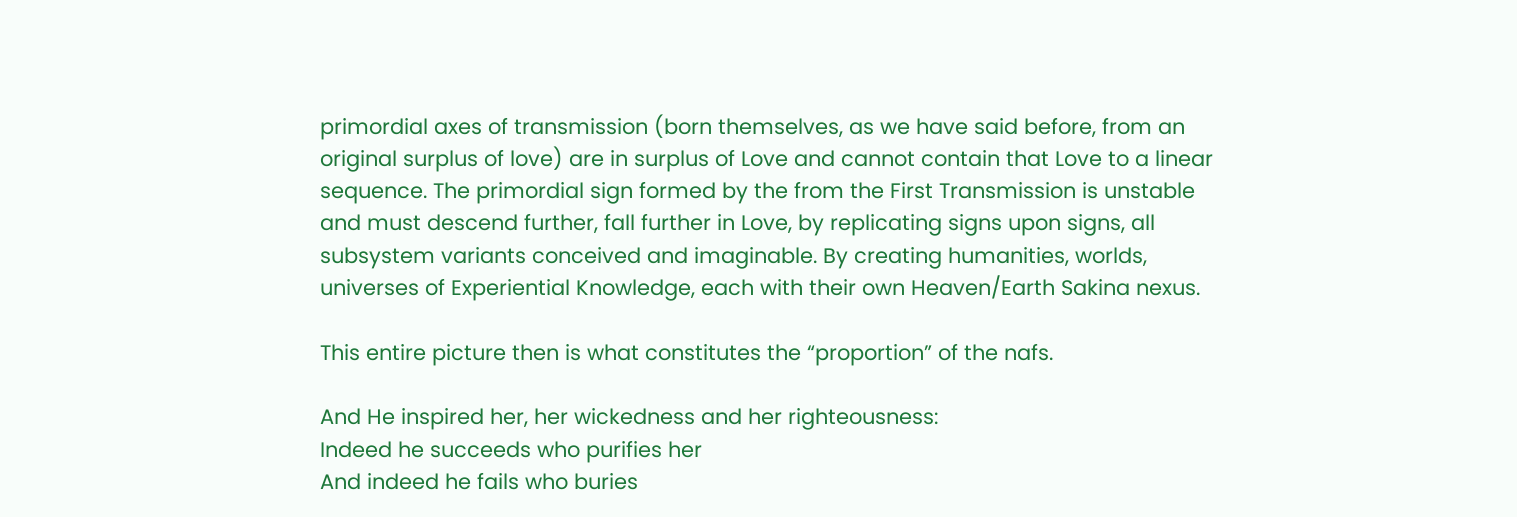primordial axes of transmission (born themselves, as we have said before, from an original surplus of love) are in surplus of Love and cannot contain that Love to a linear sequence. The primordial sign formed by the from the First Transmission is unstable and must descend further, fall further in Love, by replicating signs upon signs, all subsystem variants conceived and imaginable. By creating humanities, worlds, universes of Experiential Knowledge, each with their own Heaven/Earth Sakina nexus.

This entire picture then is what constitutes the “proportion” of the nafs.

And He inspired her, her wickedness and her righteousness:
Indeed he succeeds who purifies her
And indeed he fails who buries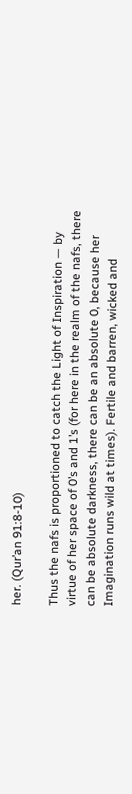her. (Qur’an 91:8-10)

Thus the nafs is proportioned to catch the Light of Inspiration — by virtue of her space of 0’s and 1’s (for here in the realm of the nafs, there can be absolute darkness, there can be an absolute 0, because her Imagination runs wild at times). Fertile and barren, wicked and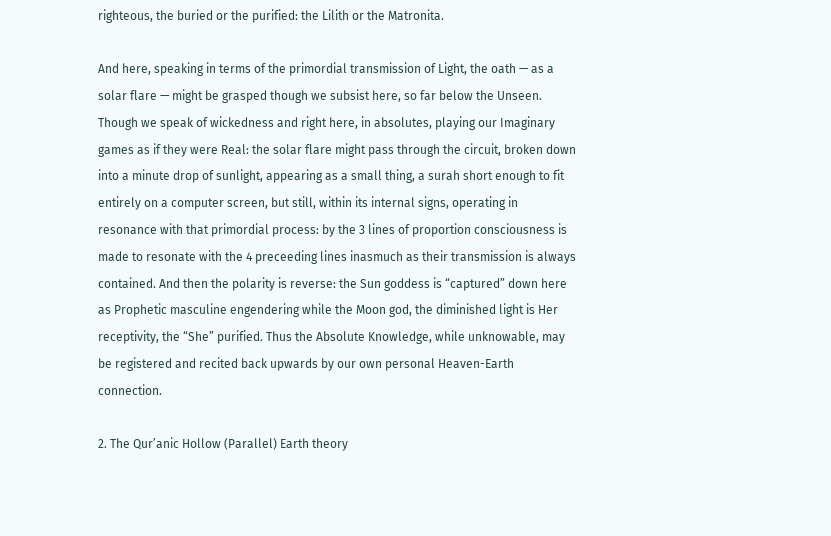righteous, the buried or the purified: the Lilith or the Matronita.

And here, speaking in terms of the primordial transmission of Light, the oath — as a solar flare — might be grasped though we subsist here, so far below the Unseen. Though we speak of wickedness and right here, in absolutes, playing our Imaginary games as if they were Real: the solar flare might pass through the circuit, broken down into a minute drop of sunlight, appearing as a small thing, a surah short enough to fit entirely on a computer screen, but still, within its internal signs, operating in resonance with that primordial process: by the 3 lines of proportion consciousness is made to resonate with the 4 preceeding lines inasmuch as their transmission is always contained. And then the polarity is reverse: the Sun goddess is “captured” down here as Prophetic masculine engendering while the Moon god, the diminished light is Her receptivity, the “She” purified. Thus the Absolute Knowledge, while unknowable, may be registered and recited back upwards by our own personal Heaven-Earth connection.

2. The Qur’anic Hollow (Parallel) Earth theory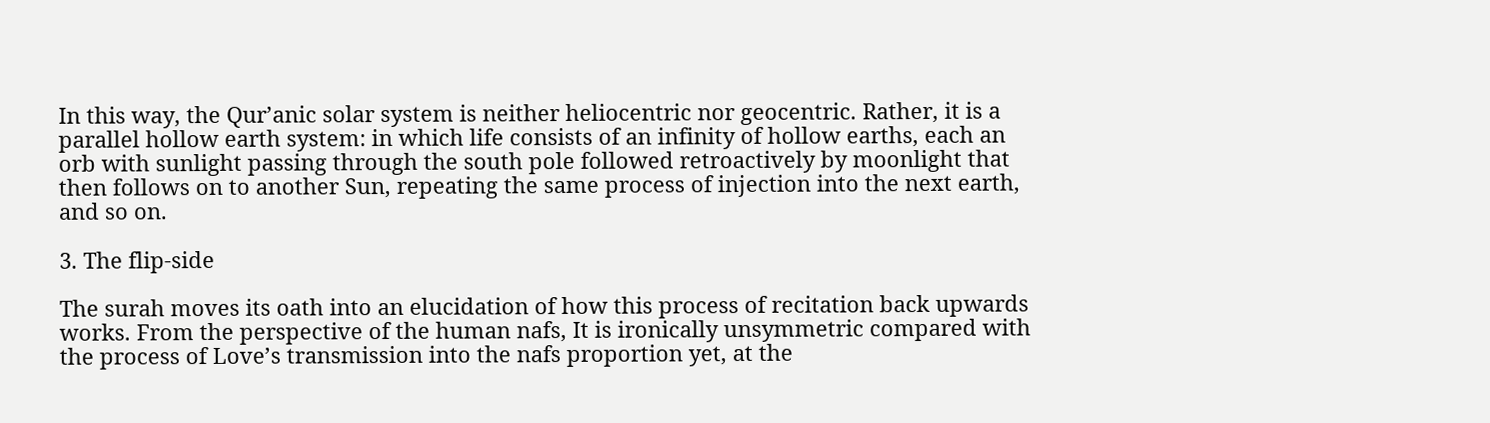In this way, the Qur’anic solar system is neither heliocentric nor geocentric. Rather, it is a parallel hollow earth system: in which life consists of an infinity of hollow earths, each an orb with sunlight passing through the south pole followed retroactively by moonlight that then follows on to another Sun, repeating the same process of injection into the next earth, and so on.

3. The flip-side

The surah moves its oath into an elucidation of how this process of recitation back upwards works. From the perspective of the human nafs, It is ironically unsymmetric compared with the process of Love’s transmission into the nafs proportion yet, at the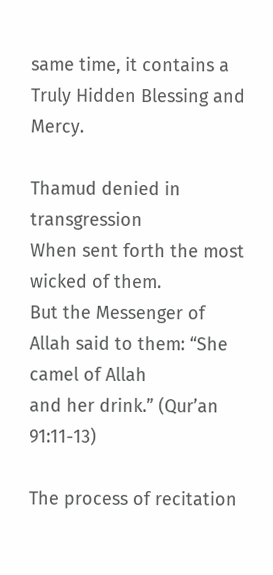same time, it contains a Truly Hidden Blessing and Mercy.

Thamud denied in transgression
When sent forth the most wicked of them.
But the Messenger of Allah said to them: “She camel of Allah
and her drink.” (Qur’an 91:11-13)

The process of recitation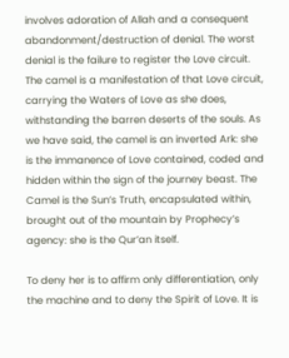involves adoration of Allah and a consequent abandonment/destruction of denial. The worst denial is the failure to register the Love circuit. The camel is a manifestation of that Love circuit, carrying the Waters of Love as she does, withstanding the barren deserts of the souls. As we have said, the camel is an inverted Ark: she is the immanence of Love contained, coded and hidden within the sign of the journey beast. The Camel is the Sun’s Truth, encapsulated within, brought out of the mountain by Prophecy’s agency: she is the Qur’an itself.

To deny her is to affirm only differentiation, only the machine and to deny the Spirit of Love. It is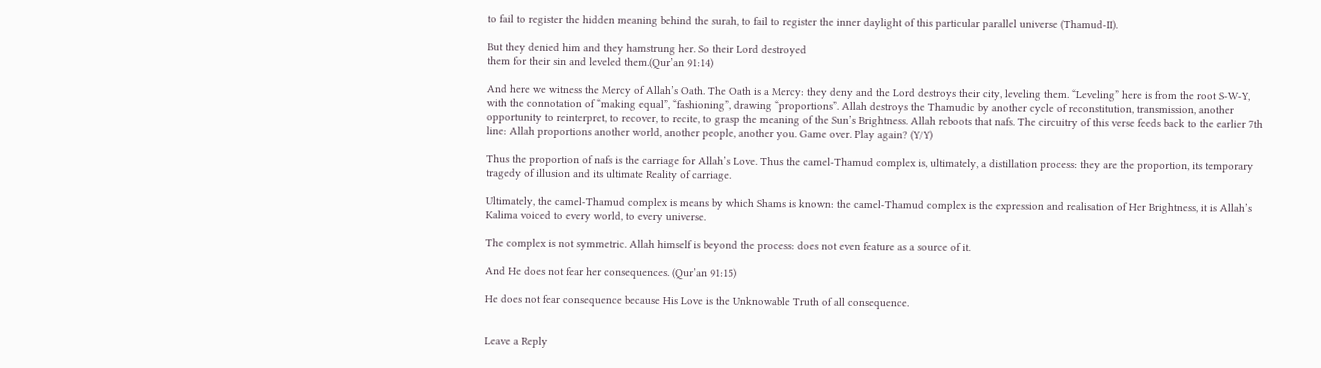to fail to register the hidden meaning behind the surah, to fail to register the inner daylight of this particular parallel universe (Thamud-II).

But they denied him and they hamstrung her. So their Lord destroyed
them for their sin and leveled them.(Qur’an 91:14)

And here we witness the Mercy of Allah’s Oath. The Oath is a Mercy: they deny and the Lord destroys their city, leveling them. “Leveling” here is from the root S-W-Y, with the connotation of “making equal”, “fashioning”, drawing “proportions”. Allah destroys the Thamudic by another cycle of reconstitution, transmission, another opportunity to reinterpret, to recover, to recite, to grasp the meaning of the Sun’s Brightness. Allah reboots that nafs. The circuitry of this verse feeds back to the earlier 7th line: Allah proportions another world, another people, another you. Game over. Play again? (Y/Y)

Thus the proportion of nafs is the carriage for Allah’s Love. Thus the camel-Thamud complex is, ultimately, a distillation process: they are the proportion, its temporary tragedy of illusion and its ultimate Reality of carriage.

Ultimately, the camel-Thamud complex is means by which Shams is known: the camel-Thamud complex is the expression and realisation of Her Brightness, it is Allah’s Kalima voiced to every world, to every universe.

The complex is not symmetric. Allah himself is beyond the process: does not even feature as a source of it.

And He does not fear her consequences. (Qur’an 91:15)

He does not fear consequence because His Love is the Unknowable Truth of all consequence.


Leave a Reply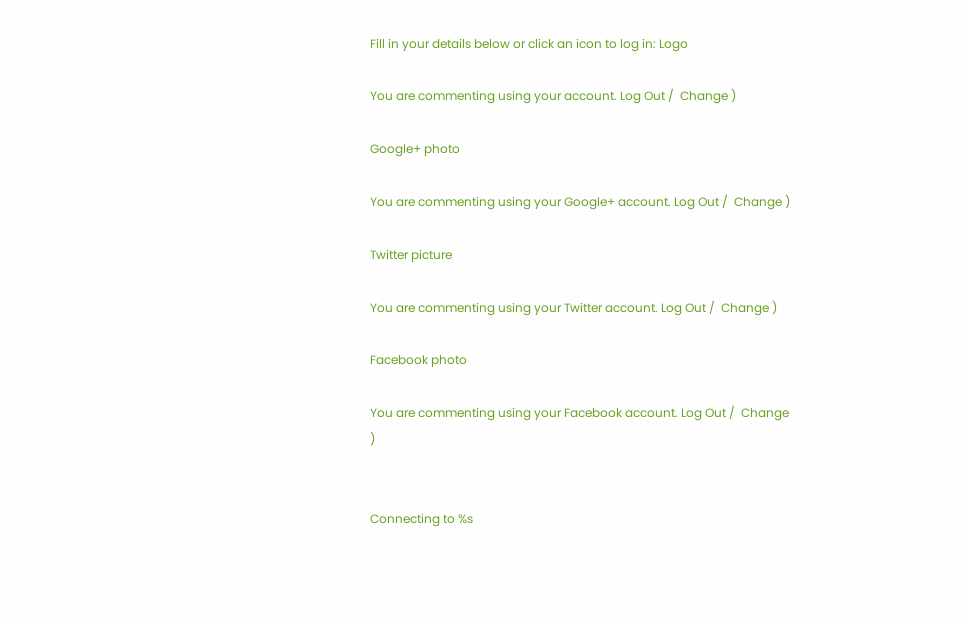Fill in your details below or click an icon to log in: Logo

You are commenting using your account. Log Out /  Change )

Google+ photo

You are commenting using your Google+ account. Log Out /  Change )

Twitter picture

You are commenting using your Twitter account. Log Out /  Change )

Facebook photo

You are commenting using your Facebook account. Log Out /  Change )


Connecting to %s